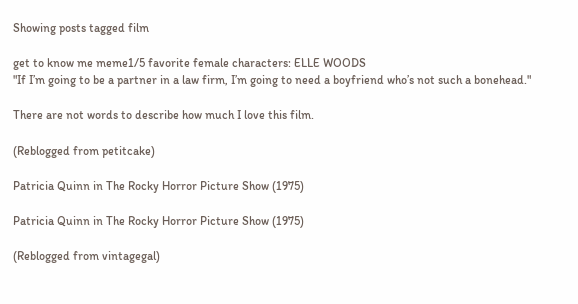Showing posts tagged film

get to know me meme1/5 favorite female characters: ELLE WOODS
"If I’m going to be a partner in a law firm, I’m going to need a boyfriend who’s not such a bonehead."

There are not words to describe how much I love this film.

(Reblogged from petitcake)

Patricia Quinn in The Rocky Horror Picture Show (1975)

Patricia Quinn in The Rocky Horror Picture Show (1975)

(Reblogged from vintagegal)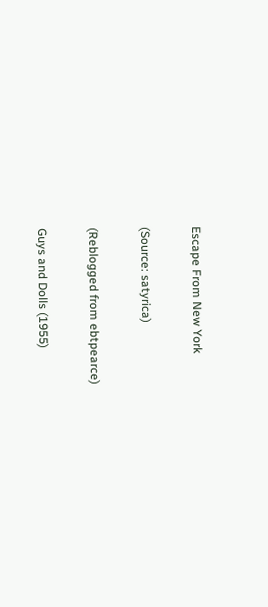Escape From New York

(Source: satyrica)

(Reblogged from ebtpearce)

Guys and Dolls (1955)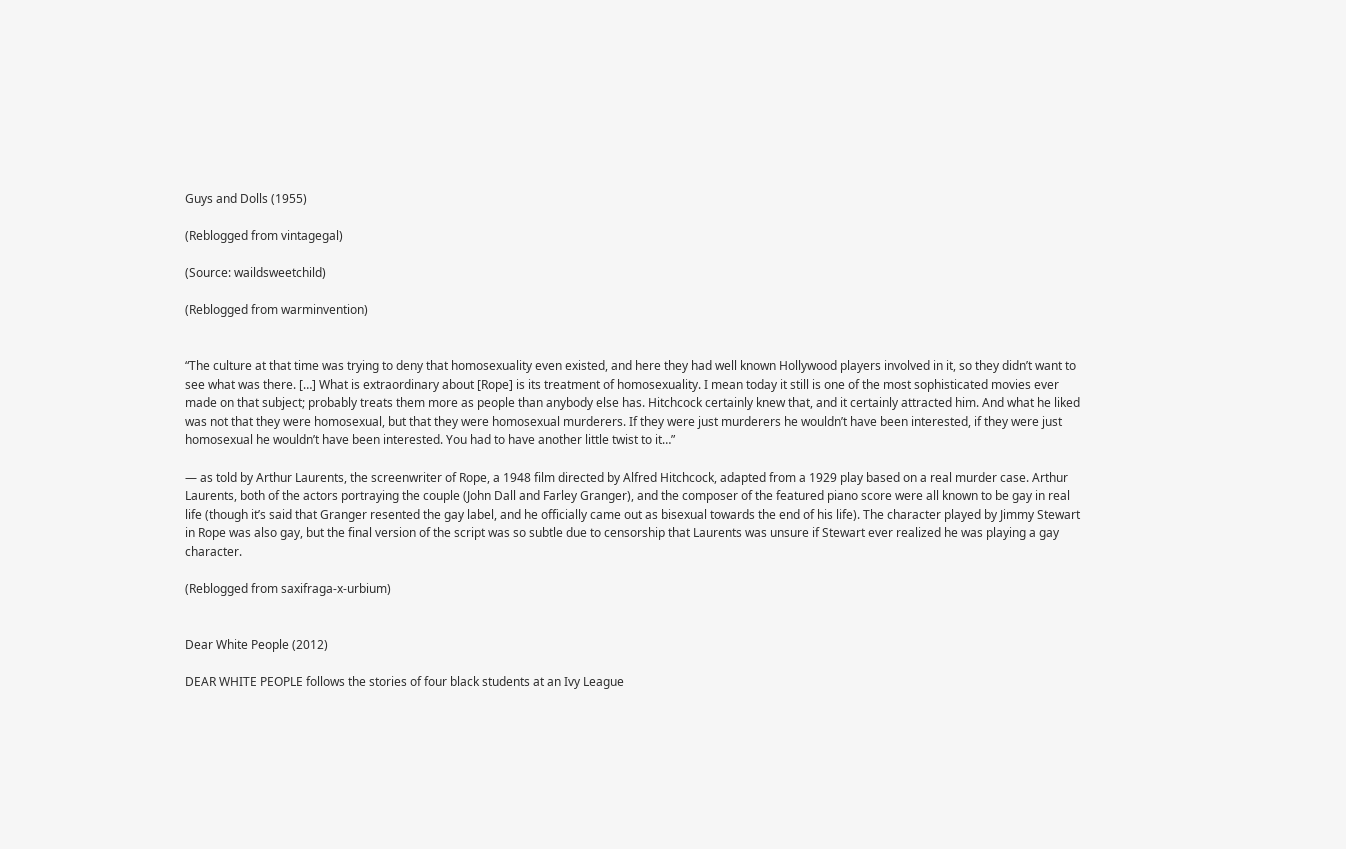Guys and Dolls (1955)

(Reblogged from vintagegal)

(Source: waildsweetchild)

(Reblogged from warminvention)


“The culture at that time was trying to deny that homosexuality even existed, and here they had well known Hollywood players involved in it, so they didn’t want to see what was there. […] What is extraordinary about [Rope] is its treatment of homosexuality. I mean today it still is one of the most sophisticated movies ever made on that subject; probably treats them more as people than anybody else has. Hitchcock certainly knew that, and it certainly attracted him. And what he liked was not that they were homosexual, but that they were homosexual murderers. If they were just murderers he wouldn’t have been interested, if they were just homosexual he wouldn’t have been interested. You had to have another little twist to it…”

— as told by Arthur Laurents, the screenwriter of Rope, a 1948 film directed by Alfred Hitchcock, adapted from a 1929 play based on a real murder case. Arthur Laurents, both of the actors portraying the couple (John Dall and Farley Granger), and the composer of the featured piano score were all known to be gay in real life (though it’s said that Granger resented the gay label, and he officially came out as bisexual towards the end of his life). The character played by Jimmy Stewart in Rope was also gay, but the final version of the script was so subtle due to censorship that Laurents was unsure if Stewart ever realized he was playing a gay character.

(Reblogged from saxifraga-x-urbium)


Dear White People (2012)

DEAR WHITE PEOPLE follows the stories of four black students at an Ivy League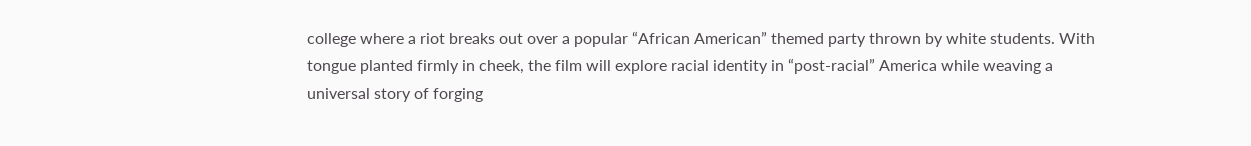college where a riot breaks out over a popular “African American” themed party thrown by white students. With tongue planted firmly in cheek, the film will explore racial identity in “post-racial” America while weaving a universal story of forging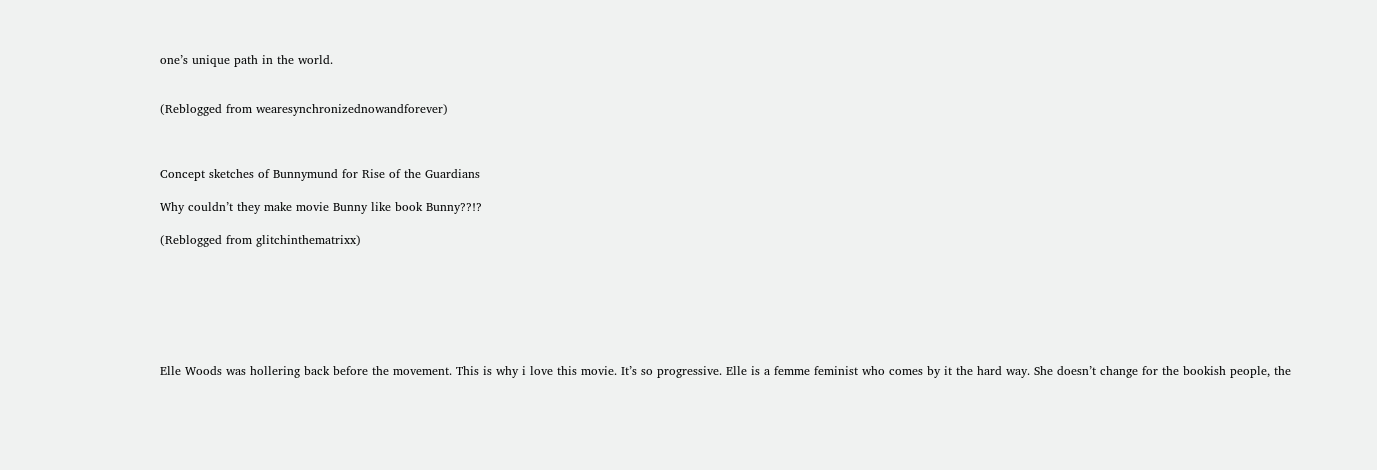one’s unique path in the world.


(Reblogged from wearesynchronizednowandforever)



Concept sketches of Bunnymund for Rise of the Guardians

Why couldn’t they make movie Bunny like book Bunny??!?

(Reblogged from glitchinthematrixx)







Elle Woods was hollering back before the movement. This is why i love this movie. It’s so progressive. Elle is a femme feminist who comes by it the hard way. She doesn’t change for the bookish people, the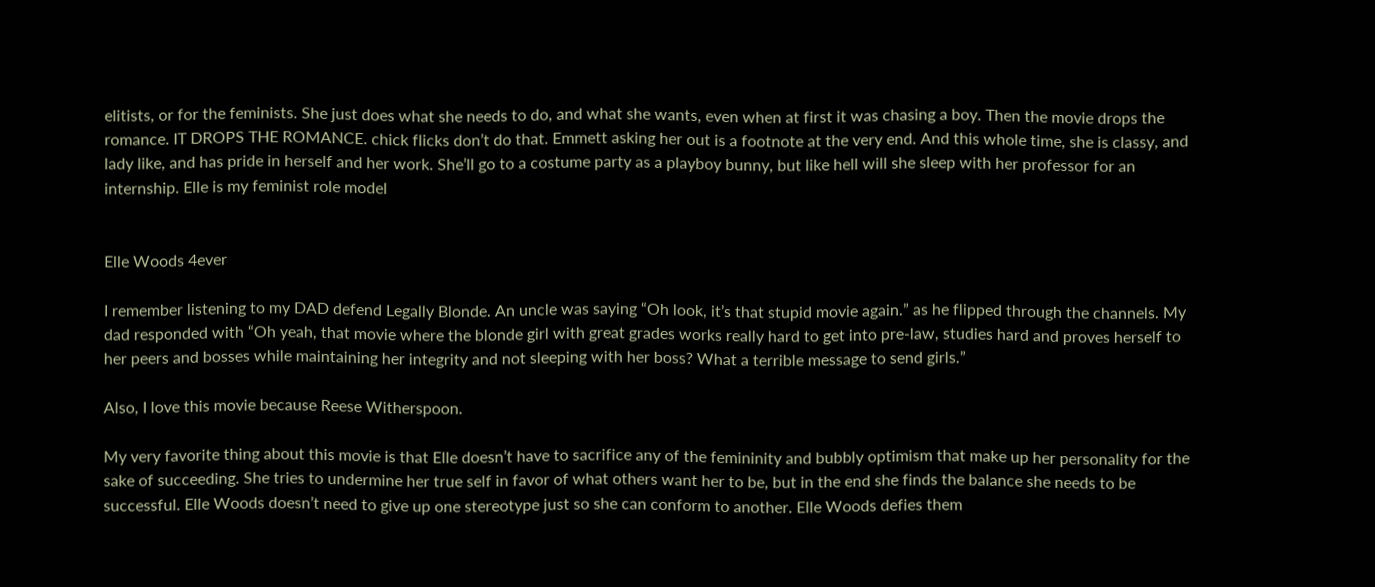elitists, or for the feminists. She just does what she needs to do, and what she wants, even when at first it was chasing a boy. Then the movie drops the romance. IT DROPS THE ROMANCE. chick flicks don’t do that. Emmett asking her out is a footnote at the very end. And this whole time, she is classy, and lady like, and has pride in herself and her work. She’ll go to a costume party as a playboy bunny, but like hell will she sleep with her professor for an internship. Elle is my feminist role model


Elle Woods 4ever

I remember listening to my DAD defend Legally Blonde. An uncle was saying “Oh look, it’s that stupid movie again.” as he flipped through the channels. My dad responded with “Oh yeah, that movie where the blonde girl with great grades works really hard to get into pre-law, studies hard and proves herself to her peers and bosses while maintaining her integrity and not sleeping with her boss? What a terrible message to send girls.”

Also, I love this movie because Reese Witherspoon.

My very favorite thing about this movie is that Elle doesn’t have to sacrifice any of the femininity and bubbly optimism that make up her personality for the sake of succeeding. She tries to undermine her true self in favor of what others want her to be, but in the end she finds the balance she needs to be successful. Elle Woods doesn’t need to give up one stereotype just so she can conform to another. Elle Woods defies them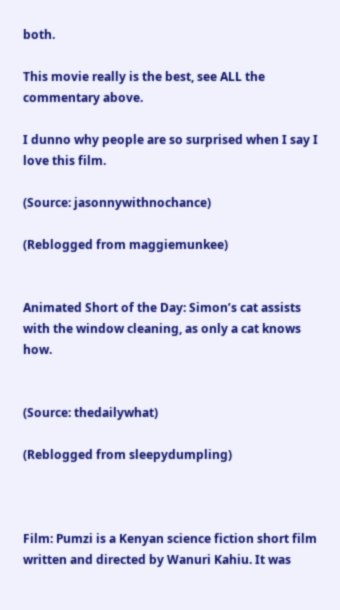both.

This movie really is the best, see ALL the commentary above.

I dunno why people are so surprised when I say I love this film.

(Source: jasonnywithnochance)

(Reblogged from maggiemunkee)


Animated Short of the Day: Simon’s cat assists with the window cleaning, as only a cat knows how.


(Source: thedailywhat)

(Reblogged from sleepydumpling)



Film: Pumzi is a Kenyan science fiction short film written and directed by Wanuri Kahiu. It was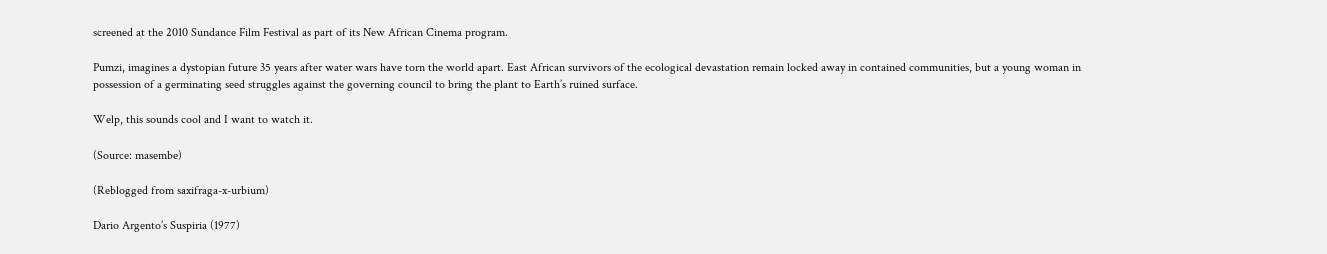screened at the 2010 Sundance Film Festival as part of its New African Cinema program.

Pumzi, imagines a dystopian future 35 years after water wars have torn the world apart. East African survivors of the ecological devastation remain locked away in contained communities, but a young woman in possession of a germinating seed struggles against the governing council to bring the plant to Earth’s ruined surface.

Welp, this sounds cool and I want to watch it.

(Source: masembe)

(Reblogged from saxifraga-x-urbium)

Dario Argento’s Suspiria (1977)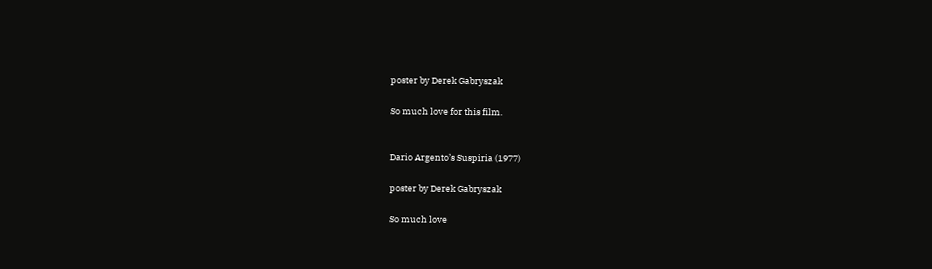poster by Derek Gabryszak

So much love for this film.


Dario Argento’s Suspiria (1977)

poster by Derek Gabryszak

So much love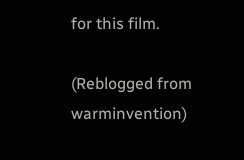for this film.

(Reblogged from warminvention)